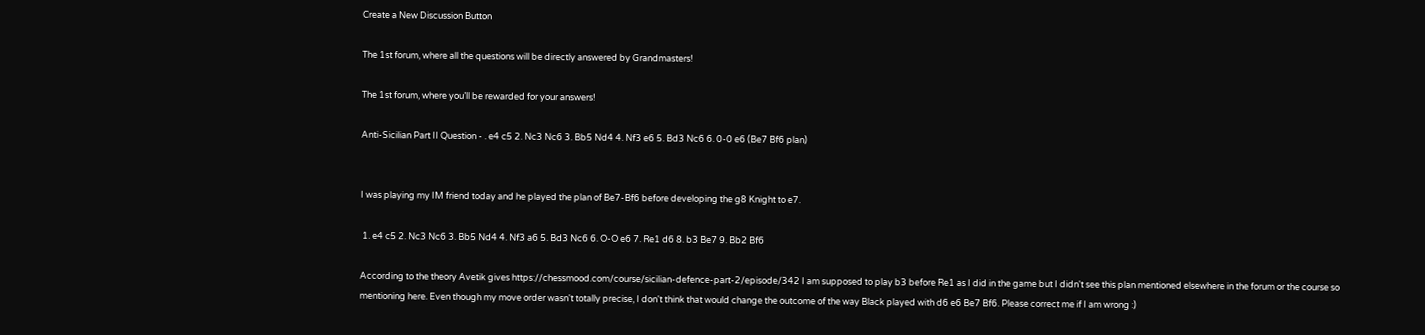Create a New Discussion Button

The 1st forum, where all the questions will be directly answered by Grandmasters!

The 1st forum, where you’ll be rewarded for your answers!

Anti-Sicilian Part II Question - . e4 c5 2. Nc3 Nc6 3. Bb5 Nd4 4. Nf3 e6 5. Bd3 Nc6 6. 0-0 e6 (Be7 Bf6 plan)


I was playing my IM friend today and he played the plan of Be7-Bf6 before developing the g8 Knight to e7.

 1. e4 c5 2. Nc3 Nc6 3. Bb5 Nd4 4. Nf3 a6 5. Bd3 Nc6 6. O-O e6 7. Re1 d6 8. b3 Be7 9. Bb2 Bf6

According to the theory Avetik gives https://chessmood.com/course/sicilian-defence-part-2/episode/342 I am supposed to play b3 before Re1 as I did in the game but I didn't see this plan mentioned elsewhere in the forum or the course so mentioning here. Even though my move order wasn't totally precise, I don't think that would change the outcome of the way Black played with d6 e6 Be7 Bf6. Please correct me if I am wrong :)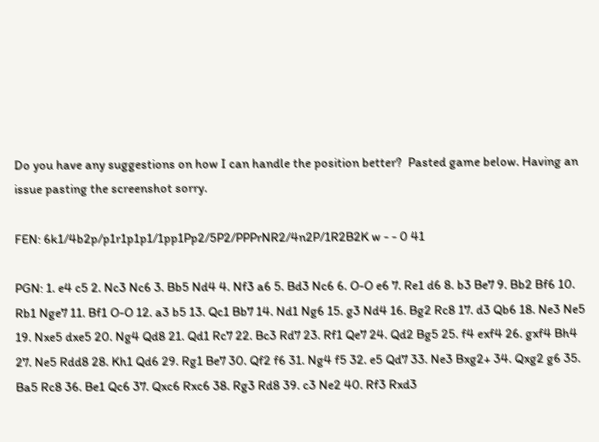Do you have any suggestions on how I can handle the position better?  Pasted game below. Having an issue pasting the screenshot sorry.

FEN: 6k1/4b2p/p1r1p1p1/1pp1Pp2/5P2/PPPrNR2/4n2P/1R2B2K w - - 0 41

PGN: 1. e4 c5 2. Nc3 Nc6 3. Bb5 Nd4 4. Nf3 a6 5. Bd3 Nc6 6. O-O e6 7. Re1 d6 8. b3 Be7 9. Bb2 Bf6 10. Rb1 Nge7 11. Bf1 O-O 12. a3 b5 13. Qc1 Bb7 14. Nd1 Ng6 15. g3 Nd4 16. Bg2 Rc8 17. d3 Qb6 18. Ne3 Ne5 19. Nxe5 dxe5 20. Ng4 Qd8 21. Qd1 Rc7 22. Bc3 Rd7 23. Rf1 Qe7 24. Qd2 Bg5 25. f4 exf4 26. gxf4 Bh4 27. Ne5 Rdd8 28. Kh1 Qd6 29. Rg1 Be7 30. Qf2 f6 31. Ng4 f5 32. e5 Qd7 33. Ne3 Bxg2+ 34. Qxg2 g6 35. Ba5 Rc8 36. Be1 Qc6 37. Qxc6 Rxc6 38. Rg3 Rd8 39. c3 Ne2 40. Rf3 Rxd3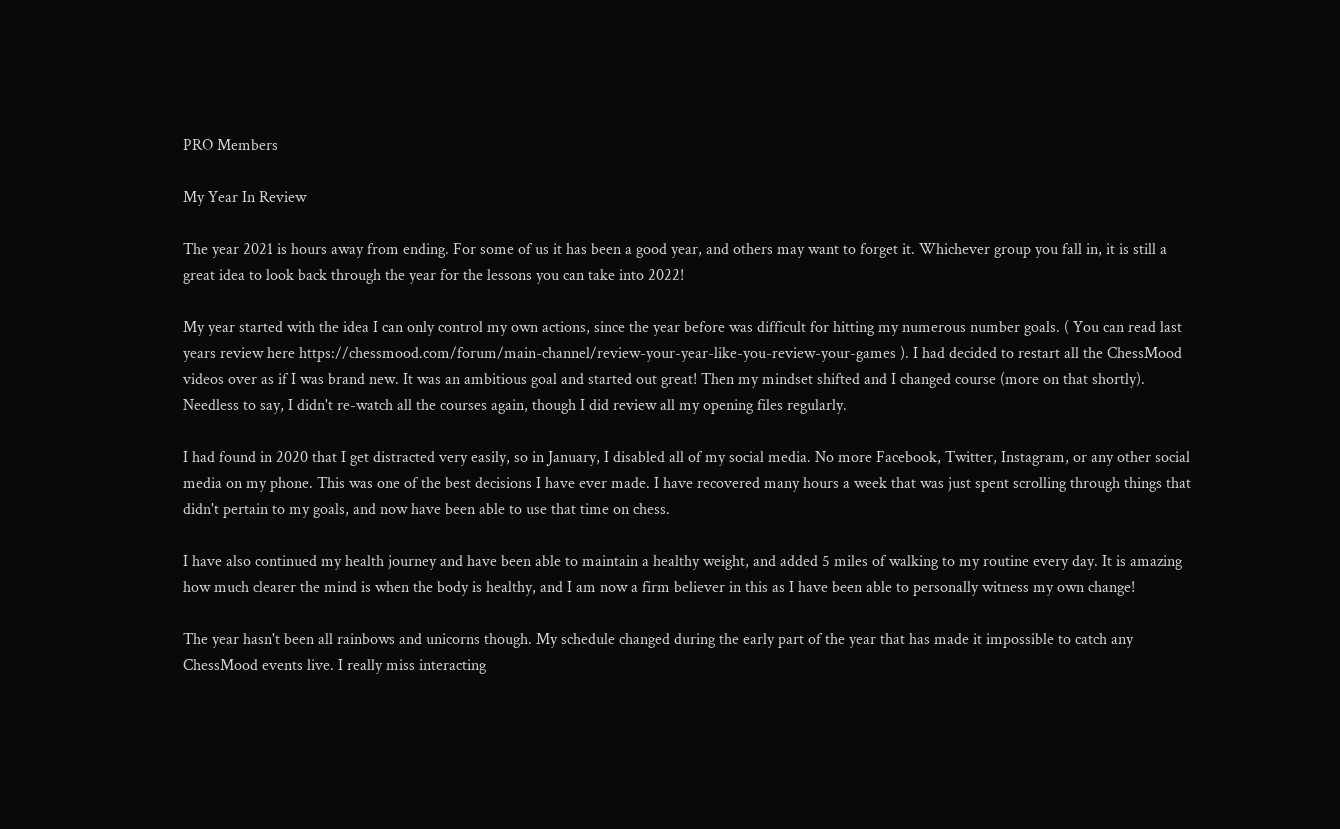PRO Members

My Year In Review

The year 2021 is hours away from ending. For some of us it has been a good year, and others may want to forget it. Whichever group you fall in, it is still a great idea to look back through the year for the lessons you can take into 2022!

My year started with the idea I can only control my own actions, since the year before was difficult for hitting my numerous number goals. ( You can read last years review here https://chessmood.com/forum/main-channel/review-your-year-like-you-review-your-games ). I had decided to restart all the ChessMood videos over as if I was brand new. It was an ambitious goal and started out great! Then my mindset shifted and I changed course (more on that shortly). Needless to say, I didn't re-watch all the courses again, though I did review all my opening files regularly.

I had found in 2020 that I get distracted very easily, so in January, I disabled all of my social media. No more Facebook, Twitter, Instagram, or any other social media on my phone. This was one of the best decisions I have ever made. I have recovered many hours a week that was just spent scrolling through things that didn't pertain to my goals, and now have been able to use that time on chess.

I have also continued my health journey and have been able to maintain a healthy weight, and added 5 miles of walking to my routine every day. It is amazing how much clearer the mind is when the body is healthy, and I am now a firm believer in this as I have been able to personally witness my own change!

The year hasn't been all rainbows and unicorns though. My schedule changed during the early part of the year that has made it impossible to catch any ChessMood events live. I really miss interacting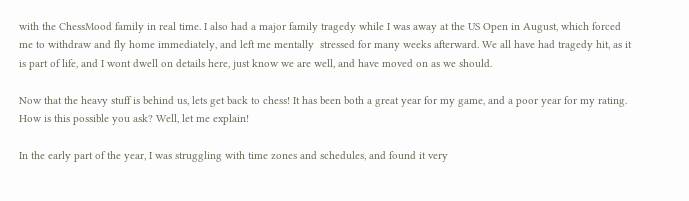with the ChessMood family in real time. I also had a major family tragedy while I was away at the US Open in August, which forced me to withdraw and fly home immediately, and left me mentally  stressed for many weeks afterward. We all have had tragedy hit, as it is part of life, and I wont dwell on details here, just know we are well, and have moved on as we should.

Now that the heavy stuff is behind us, lets get back to chess! It has been both a great year for my game, and a poor year for my rating. How is this possible you ask? Well, let me explain!

In the early part of the year, I was struggling with time zones and schedules, and found it very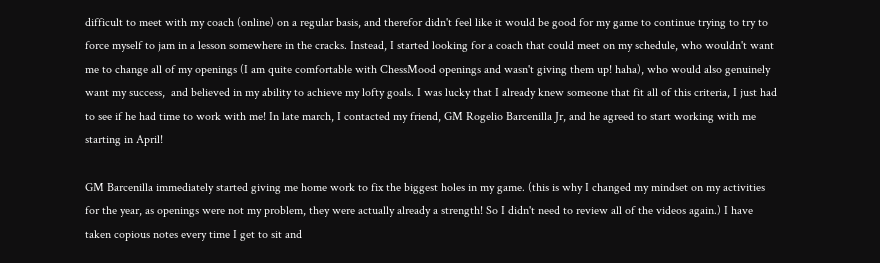difficult to meet with my coach (online) on a regular basis, and therefor didn't feel like it would be good for my game to continue trying to try to force myself to jam in a lesson somewhere in the cracks. Instead, I started looking for a coach that could meet on my schedule, who wouldn't want me to change all of my openings (I am quite comfortable with ChessMood openings and wasn't giving them up! haha), who would also genuinely want my success,  and believed in my ability to achieve my lofty goals. I was lucky that I already knew someone that fit all of this criteria, I just had to see if he had time to work with me! In late march, I contacted my friend, GM Rogelio Barcenilla Jr, and he agreed to start working with me starting in April!

GM Barcenilla immediately started giving me home work to fix the biggest holes in my game. (this is why I changed my mindset on my activities for the year, as openings were not my problem, they were actually already a strength! So I didn't need to review all of the videos again.) I have taken copious notes every time I get to sit and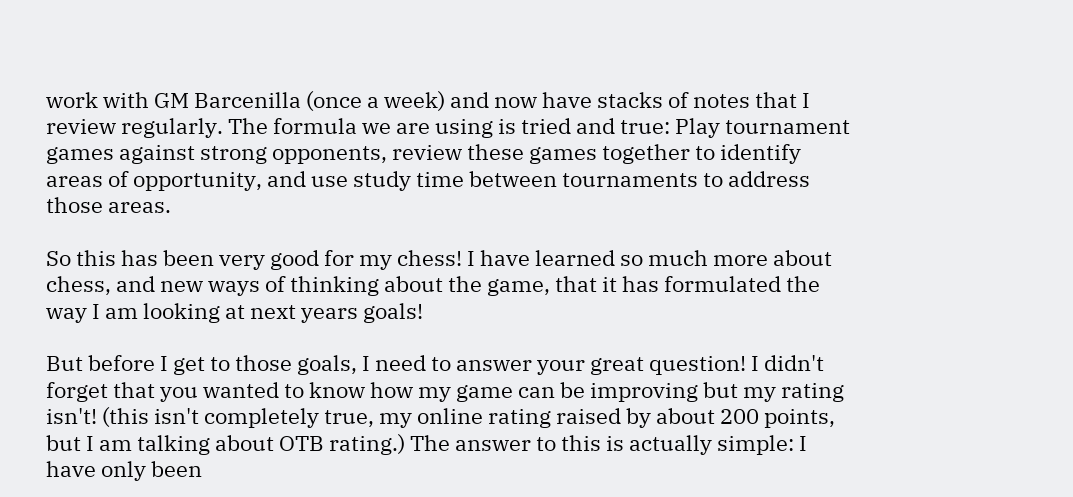work with GM Barcenilla (once a week) and now have stacks of notes that I review regularly. The formula we are using is tried and true: Play tournament games against strong opponents, review these games together to identify areas of opportunity, and use study time between tournaments to address those areas.

So this has been very good for my chess! I have learned so much more about chess, and new ways of thinking about the game, that it has formulated the way I am looking at next years goals!

But before I get to those goals, I need to answer your great question! I didn't forget that you wanted to know how my game can be improving but my rating isn't! (this isn't completely true, my online rating raised by about 200 points, but I am talking about OTB rating.) The answer to this is actually simple: I have only been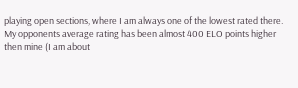playing open sections, where I am always one of the lowest rated there. My opponents average rating has been almost 400 ELO points higher then mine (I am about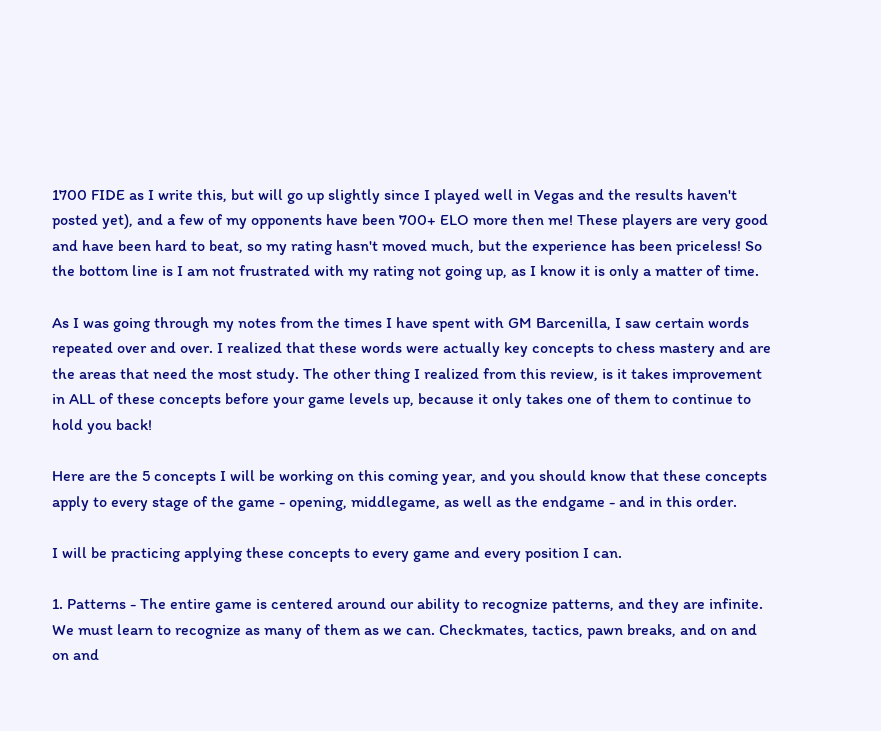1700 FIDE as I write this, but will go up slightly since I played well in Vegas and the results haven't posted yet), and a few of my opponents have been 700+ ELO more then me! These players are very good and have been hard to beat, so my rating hasn't moved much, but the experience has been priceless! So the bottom line is I am not frustrated with my rating not going up, as I know it is only a matter of time.

As I was going through my notes from the times I have spent with GM Barcenilla, I saw certain words repeated over and over. I realized that these words were actually key concepts to chess mastery and are the areas that need the most study. The other thing I realized from this review, is it takes improvement in ALL of these concepts before your game levels up, because it only takes one of them to continue to hold you back!

Here are the 5 concepts I will be working on this coming year, and you should know that these concepts apply to every stage of the game - opening, middlegame, as well as the endgame - and in this order.

I will be practicing applying these concepts to every game and every position I can.

1. Patterns - The entire game is centered around our ability to recognize patterns, and they are infinite. We must learn to recognize as many of them as we can. Checkmates, tactics, pawn breaks, and on and on and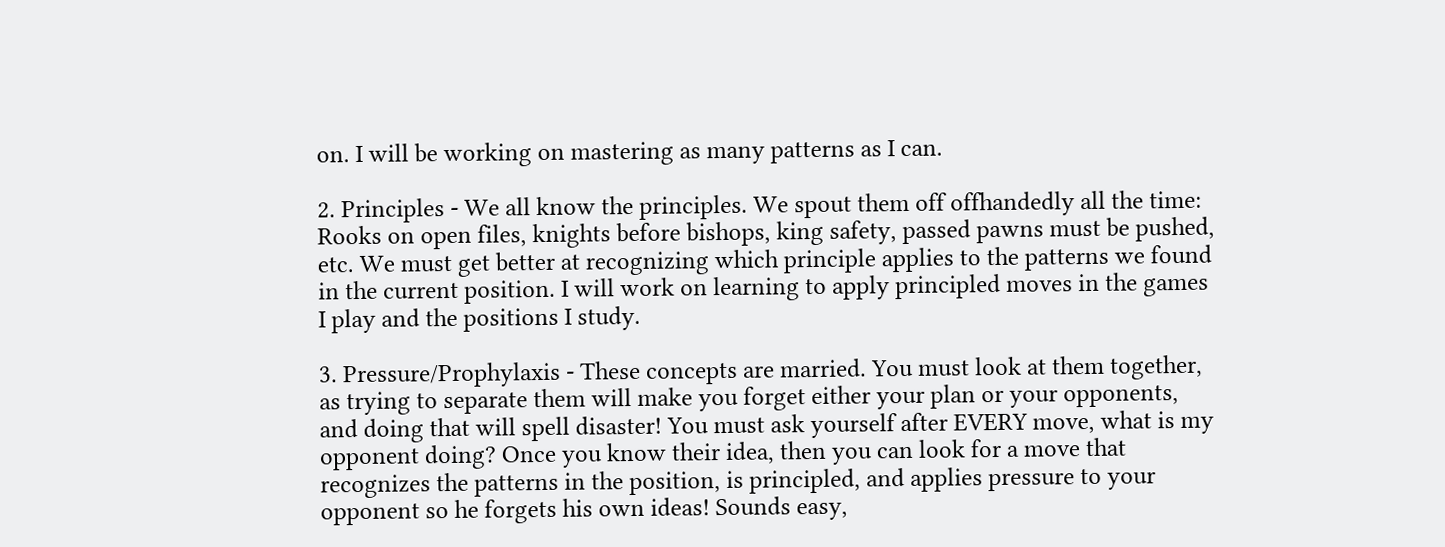on. I will be working on mastering as many patterns as I can.

2. Principles - We all know the principles. We spout them off offhandedly all the time: Rooks on open files, knights before bishops, king safety, passed pawns must be pushed, etc. We must get better at recognizing which principle applies to the patterns we found in the current position. I will work on learning to apply principled moves in the games I play and the positions I study.

3. Pressure/Prophylaxis - These concepts are married. You must look at them together, as trying to separate them will make you forget either your plan or your opponents, and doing that will spell disaster! You must ask yourself after EVERY move, what is my opponent doing? Once you know their idea, then you can look for a move that recognizes the patterns in the position, is principled, and applies pressure to your opponent so he forgets his own ideas! Sounds easy,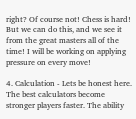right? Of course not! Chess is hard! But we can do this, and we see it from the great masters all of the time! I will be working on applying pressure on every move!

4. Calculation - Lets be honest here. The best calculators become stronger players faster. The ability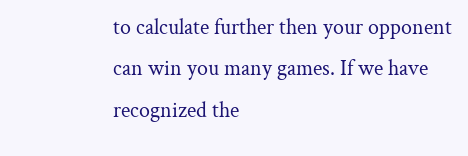to calculate further then your opponent can win you many games. If we have recognized the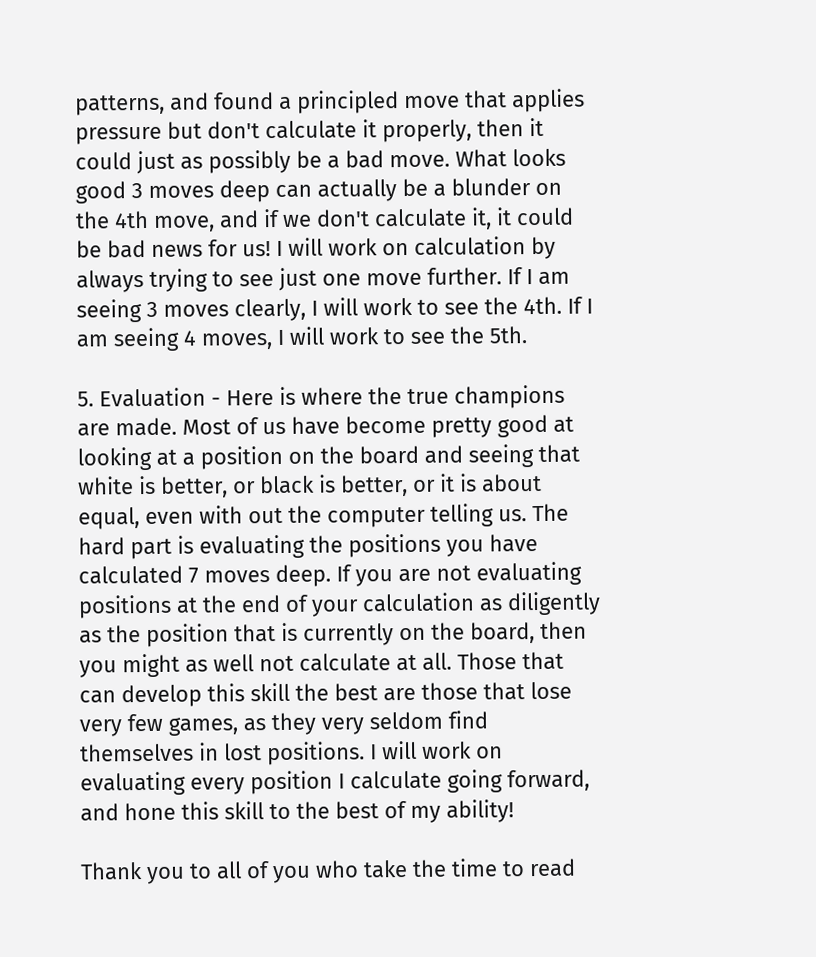patterns, and found a principled move that applies pressure but don't calculate it properly, then it could just as possibly be a bad move. What looks good 3 moves deep can actually be a blunder on the 4th move, and if we don't calculate it, it could be bad news for us! I will work on calculation by always trying to see just one move further. If I am seeing 3 moves clearly, I will work to see the 4th. If I am seeing 4 moves, I will work to see the 5th.

5. Evaluation - Here is where the true champions are made. Most of us have become pretty good at looking at a position on the board and seeing that white is better, or black is better, or it is about equal, even with out the computer telling us. The hard part is evaluating the positions you have calculated 7 moves deep. If you are not evaluating positions at the end of your calculation as diligently as the position that is currently on the board, then you might as well not calculate at all. Those that can develop this skill the best are those that lose very few games, as they very seldom find themselves in lost positions. I will work on evaluating every position I calculate going forward, and hone this skill to the best of my ability!

Thank you to all of you who take the time to read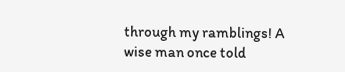through my ramblings! A wise man once told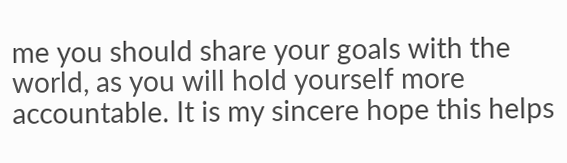me you should share your goals with the world, as you will hold yourself more accountable. It is my sincere hope this helps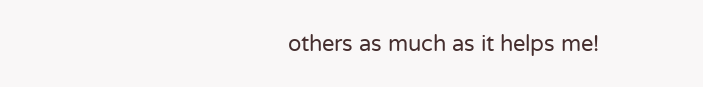others as much as it helps me!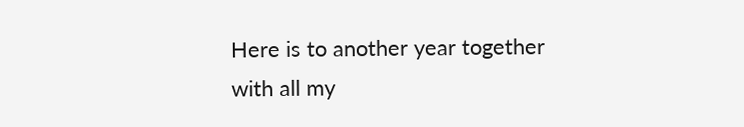Here is to another year together with all my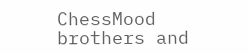ChessMood brothers and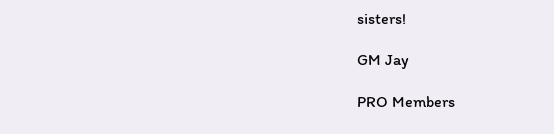sisters!

GM Jay

PRO Members